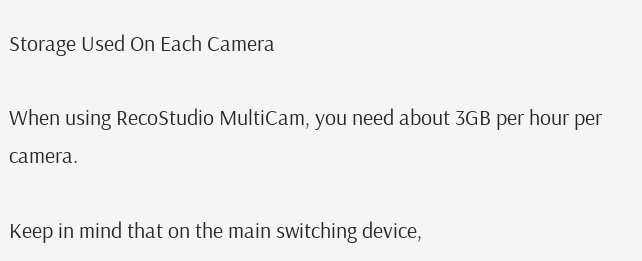Storage Used On Each Camera

When using RecoStudio MultiCam, you need about 3GB per hour per camera.

Keep in mind that on the main switching device,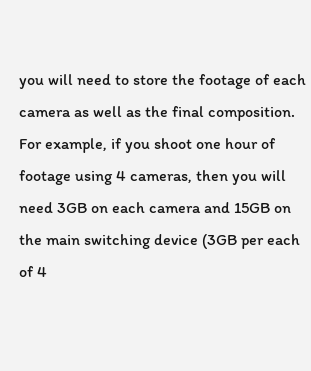you will need to store the footage of each camera as well as the final composition. For example, if you shoot one hour of footage using 4 cameras, then you will need 3GB on each camera and 15GB on the main switching device (3GB per each of 4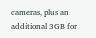cameras, plus an additional 3GB for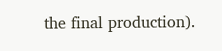the final production).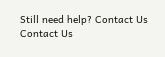Still need help? Contact Us Contact Us